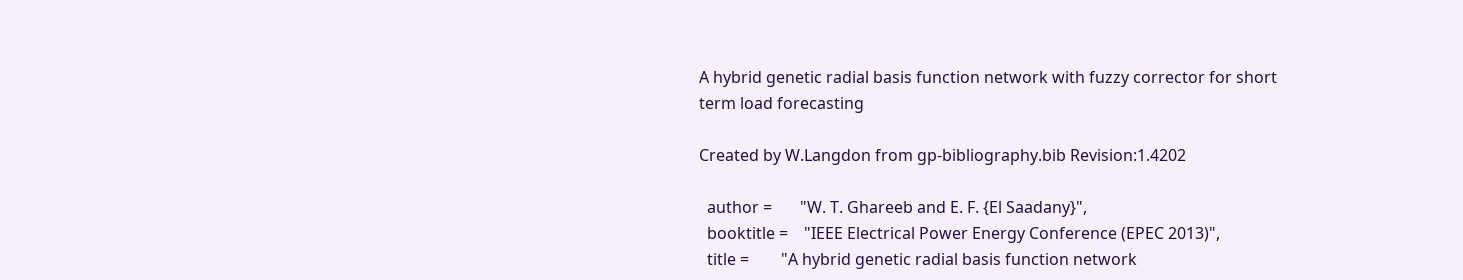A hybrid genetic radial basis function network with fuzzy corrector for short term load forecasting

Created by W.Langdon from gp-bibliography.bib Revision:1.4202

  author =       "W. T. Ghareeb and E. F. {El Saadany}",
  booktitle =    "IEEE Electrical Power Energy Conference (EPEC 2013)",
  title =        "A hybrid genetic radial basis function network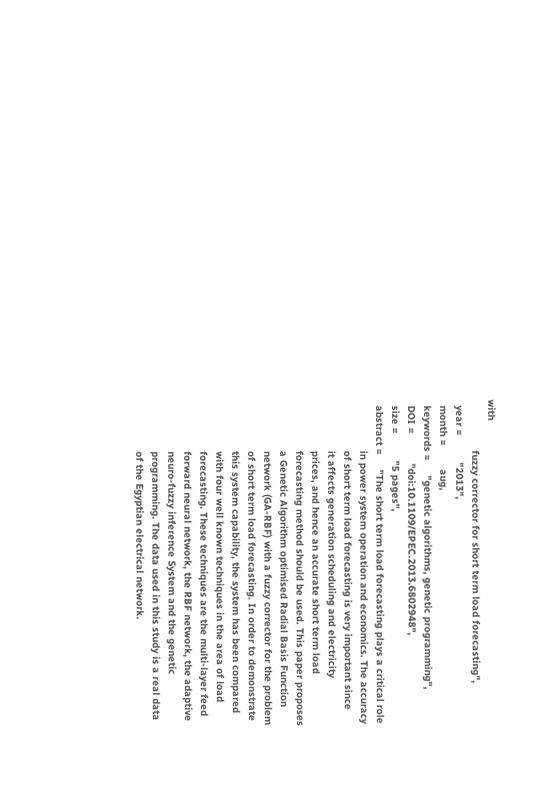with
                 fuzzy corrector for short term load forecasting",
  year =         "2013",
  month =        aug,
  keywords =     "genetic algorithms, genetic programming",
  DOI =          "doi:10.1109/EPEC.2013.6802948",
  size =         "5 pages",
  abstract =     "The short term load forecasting plays a critical role
                 in power system operation and economics. The accuracy
                 of short term load forecasting is very important since
                 it affects generation scheduling and electricity
                 prices, and hence an accurate short term load
                 forecasting method should be used. This paper proposes
                 a Genetic Algorithm optimised Radial Basis Function
                 network (GA-RBF) with a fuzzy corrector for the problem
                 of short term load forecasting. In order to demonstrate
                 this system capability, the system has been compared
                 with four well known techniques in the area of load
                 forecasting. These techniques are the multi-layer feed
                 forward neural network, the RBF network, the adaptive
                 neuro-fuzzy inference System and the genetic
                 programming. The data used in this study is a real data
                 of the Egyptian electrical network.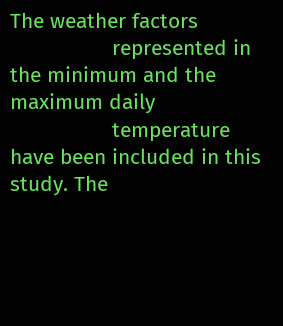The weather factors
                 represented in the minimum and the maximum daily
                 temperature have been included in this study. The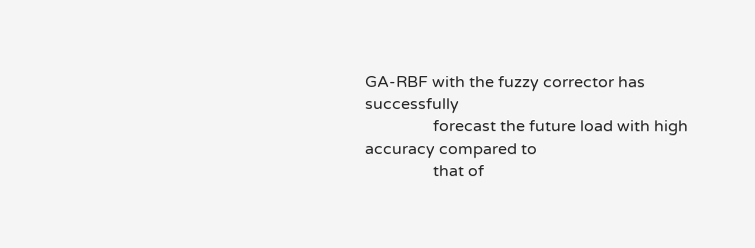GA-RBF with the fuzzy corrector has successfully
                 forecast the future load with high accuracy compared to
                 that of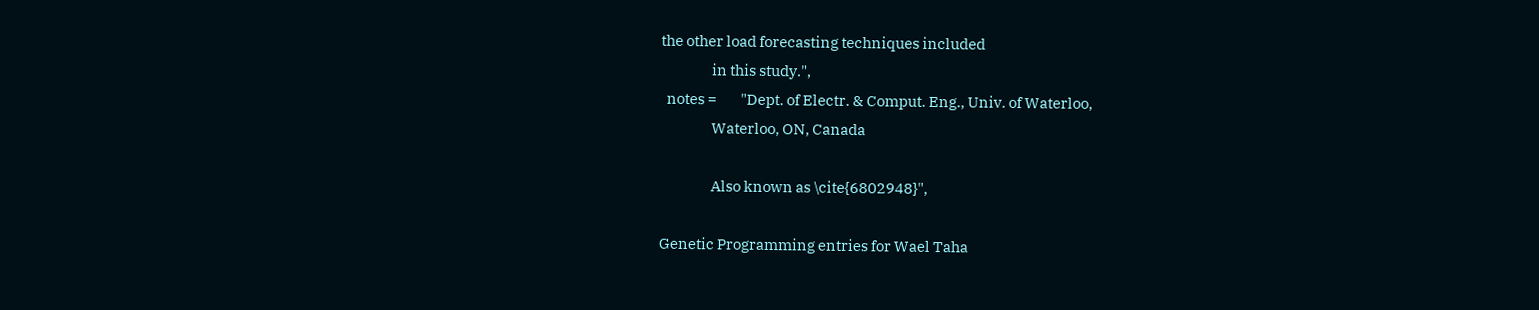the other load forecasting techniques included
                 in this study.",
  notes =        "Dept. of Electr. & Comput. Eng., Univ. of Waterloo,
                 Waterloo, ON, Canada

                 Also known as \cite{6802948}",

Genetic Programming entries for Wael Taha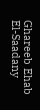Ghareeb Ehab El-Saadany